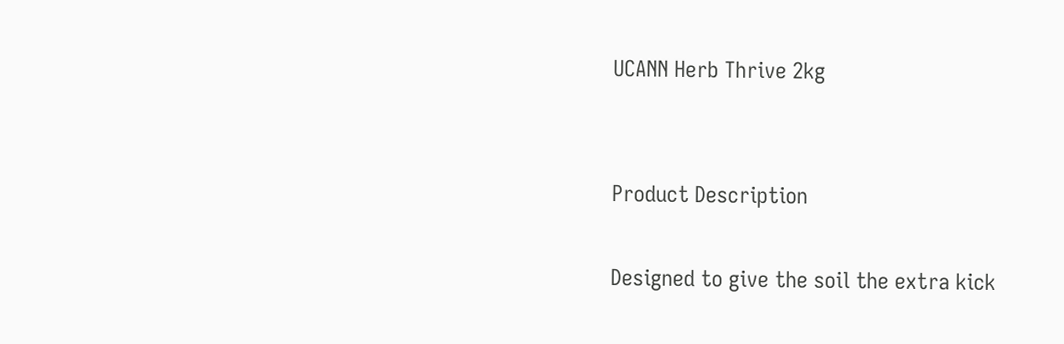UCANN Herb Thrive 2kg


Product Description

Designed to give the soil the extra kick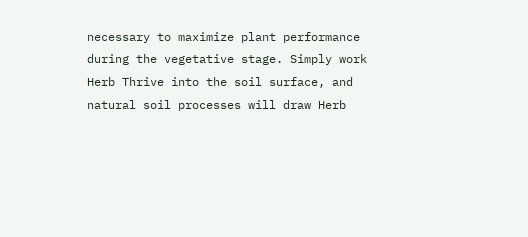necessary to maximize plant performance during the vegetative stage. Simply work Herb Thrive into the soil surface, and natural soil processes will draw Herb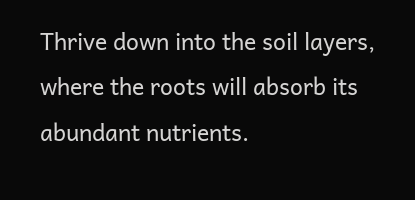Thrive down into the soil layers, where the roots will absorb its abundant nutrients.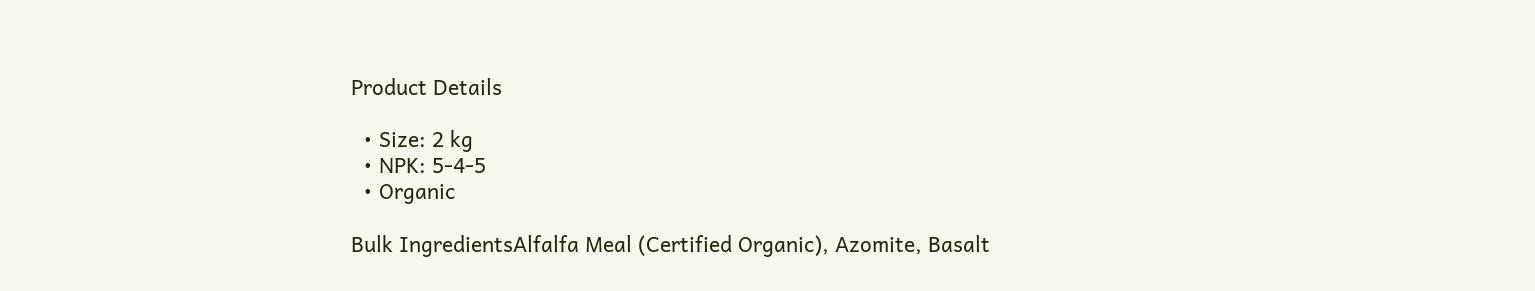Product Details

  • Size: 2 kg
  • NPK: 5-4-5
  • Organic

Bulk IngredientsAlfalfa Meal (Certified Organic), Azomite, Basalt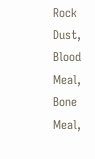Rock Dust, Blood Meal, Bone Meal,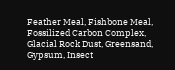Feather Meal, Fishbone Meal, Fossilized Carbon Complex, Glacial Rock Dust, Greensand, Gypsum, Insect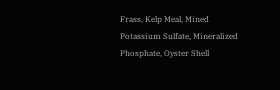Frass, Kelp Meal, Mined Potassium Sulfate, Mineralized Phosphate, Oyster Shell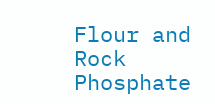Flour and Rock Phosphate